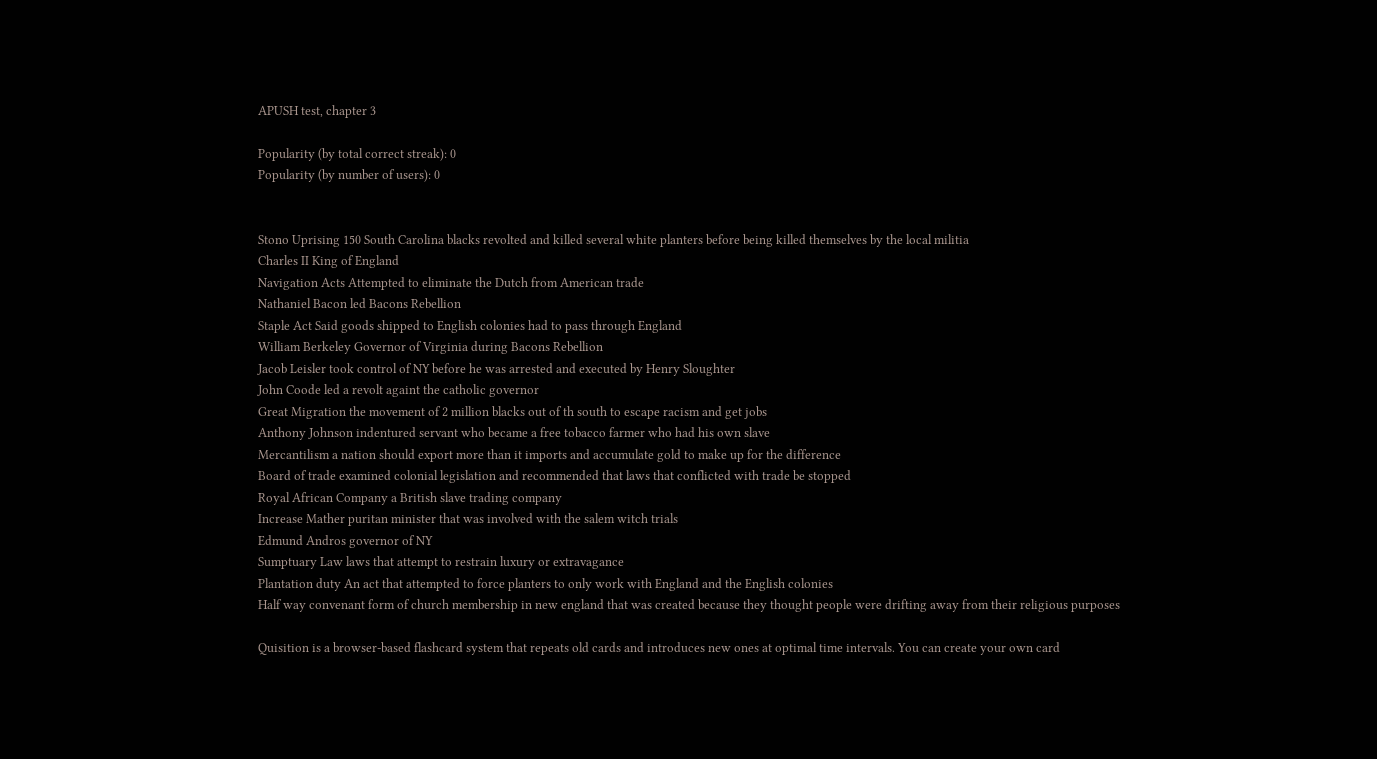APUSH test, chapter 3

Popularity (by total correct streak): 0
Popularity (by number of users): 0


Stono Uprising 150 South Carolina blacks revolted and killed several white planters before being killed themselves by the local militia
Charles II King of England
Navigation Acts Attempted to eliminate the Dutch from American trade
Nathaniel Bacon led Bacons Rebellion
Staple Act Said goods shipped to English colonies had to pass through England
William Berkeley Governor of Virginia during Bacons Rebellion
Jacob Leisler took control of NY before he was arrested and executed by Henry Sloughter
John Coode led a revolt againt the catholic governor
Great Migration the movement of 2 million blacks out of th south to escape racism and get jobs
Anthony Johnson indentured servant who became a free tobacco farmer who had his own slave
Mercantilism a nation should export more than it imports and accumulate gold to make up for the difference
Board of trade examined colonial legislation and recommended that laws that conflicted with trade be stopped
Royal African Company a British slave trading company
Increase Mather puritan minister that was involved with the salem witch trials
Edmund Andros governor of NY
Sumptuary Law laws that attempt to restrain luxury or extravagance
Plantation duty An act that attempted to force planters to only work with England and the English colonies
Half way convenant form of church membership in new england that was created because they thought people were drifting away from their religious purposes

Quisition is a browser-based flashcard system that repeats old cards and introduces new ones at optimal time intervals. You can create your own card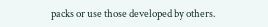packs or use those developed by others.